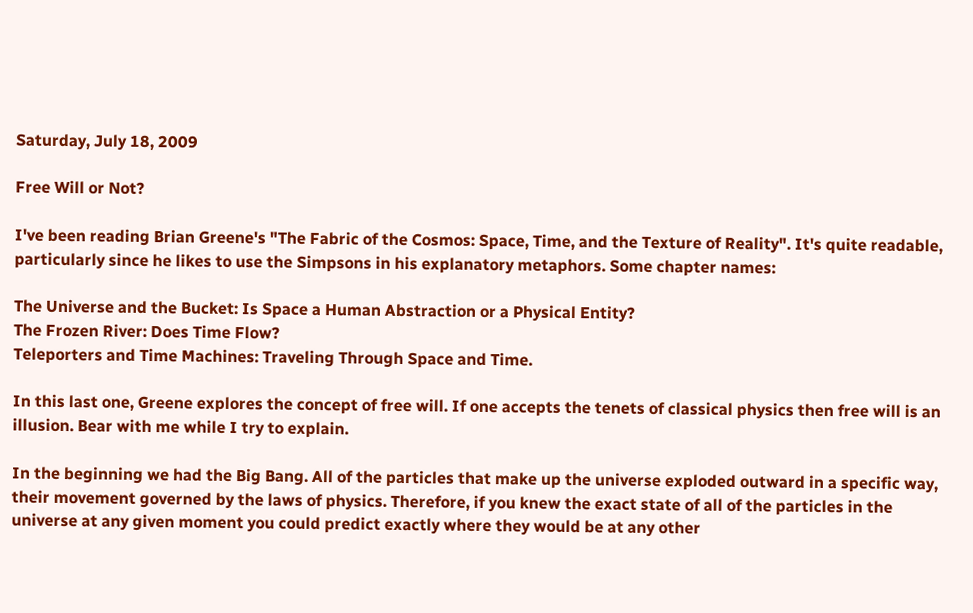Saturday, July 18, 2009

Free Will or Not?

I've been reading Brian Greene's "The Fabric of the Cosmos: Space, Time, and the Texture of Reality". It's quite readable, particularly since he likes to use the Simpsons in his explanatory metaphors. Some chapter names:

The Universe and the Bucket: Is Space a Human Abstraction or a Physical Entity?
The Frozen River: Does Time Flow?
Teleporters and Time Machines: Traveling Through Space and Time.

In this last one, Greene explores the concept of free will. If one accepts the tenets of classical physics then free will is an illusion. Bear with me while I try to explain.

In the beginning we had the Big Bang. All of the particles that make up the universe exploded outward in a specific way, their movement governed by the laws of physics. Therefore, if you knew the exact state of all of the particles in the universe at any given moment you could predict exactly where they would be at any other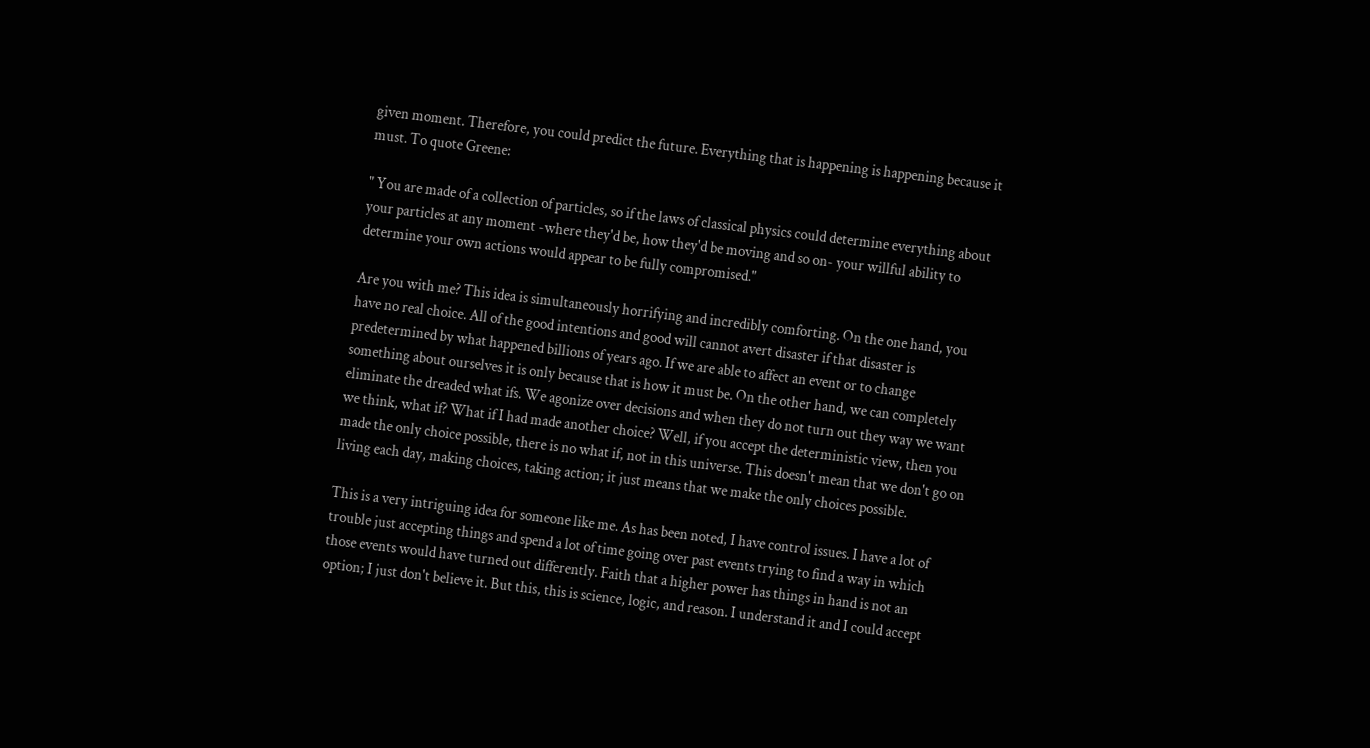given moment. Therefore, you could predict the future. Everything that is happening is happening because it must. To quote Greene:

" You are made of a collection of particles, so if the laws of classical physics could determine everything about your particles at any moment -where they'd be, how they'd be moving and so on- your willful ability to determine your own actions would appear to be fully compromised."

Are you with me? This idea is simultaneously horrifying and incredibly comforting. On the one hand, you have no real choice. All of the good intentions and good will cannot avert disaster if that disaster is predetermined by what happened billions of years ago. If we are able to affect an event or to change something about ourselves it is only because that is how it must be. On the other hand, we can completely eliminate the dreaded what ifs. We agonize over decisions and when they do not turn out they way we want we think, what if? What if I had made another choice? Well, if you accept the deterministic view, then you made the only choice possible, there is no what if, not in this universe. This doesn't mean that we don't go on living each day, making choices, taking action; it just means that we make the only choices possible.

This is a very intriguing idea for someone like me. As has been noted, I have control issues. I have a lot of trouble just accepting things and spend a lot of time going over past events trying to find a way in which those events would have turned out differently. Faith that a higher power has things in hand is not an option; I just don't believe it. But this, this is science, logic, and reason. I understand it and I could accept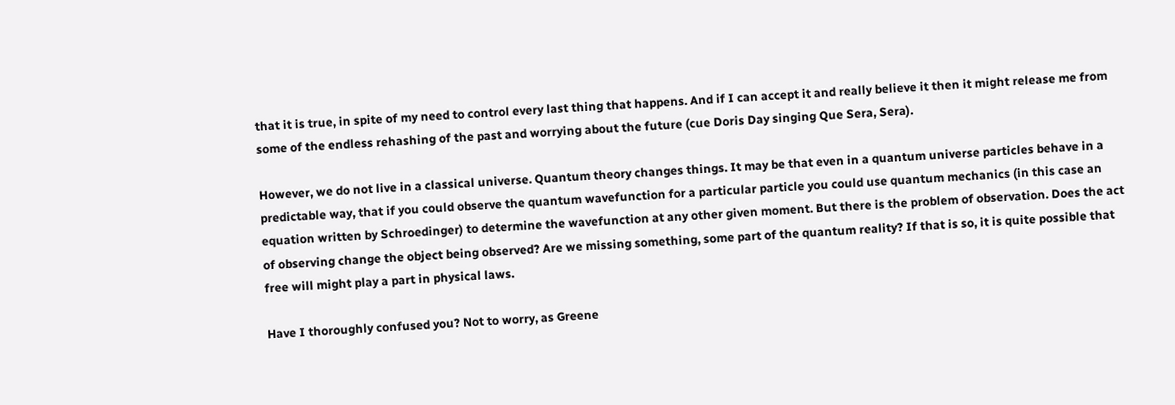that it is true, in spite of my need to control every last thing that happens. And if I can accept it and really believe it then it might release me from some of the endless rehashing of the past and worrying about the future (cue Doris Day singing Que Sera, Sera).

However, we do not live in a classical universe. Quantum theory changes things. It may be that even in a quantum universe particles behave in a predictable way, that if you could observe the quantum wavefunction for a particular particle you could use quantum mechanics (in this case an equation written by Schroedinger) to determine the wavefunction at any other given moment. But there is the problem of observation. Does the act of observing change the object being observed? Are we missing something, some part of the quantum reality? If that is so, it is quite possible that free will might play a part in physical laws.

Have I thoroughly confused you? Not to worry, as Greene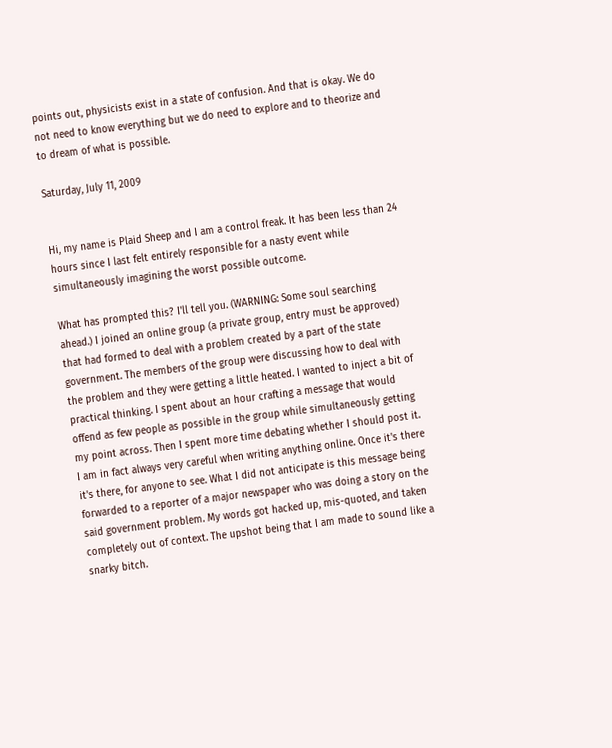points out, physicists exist in a state of confusion. And that is okay. We do not need to know everything but we do need to explore and to theorize and to dream of what is possible.

Saturday, July 11, 2009


Hi, my name is Plaid Sheep and I am a control freak. It has been less than 24 hours since I last felt entirely responsible for a nasty event while simultaneously imagining the worst possible outcome.

What has prompted this? I'll tell you. (WARNING: Some soul searching ahead.) I joined an online group (a private group, entry must be approved) that had formed to deal with a problem created by a part of the state government. The members of the group were discussing how to deal with the problem and they were getting a little heated. I wanted to inject a bit of practical thinking. I spent about an hour crafting a message that would offend as few people as possible in the group while simultaneously getting my point across. Then I spent more time debating whether I should post it. I am in fact always very careful when writing anything online. Once it's there it's there, for anyone to see. What I did not anticipate is this message being forwarded to a reporter of a major newspaper who was doing a story on the said government problem. My words got hacked up, mis-quoted, and taken completely out of context. The upshot being that I am made to sound like a snarky bitch.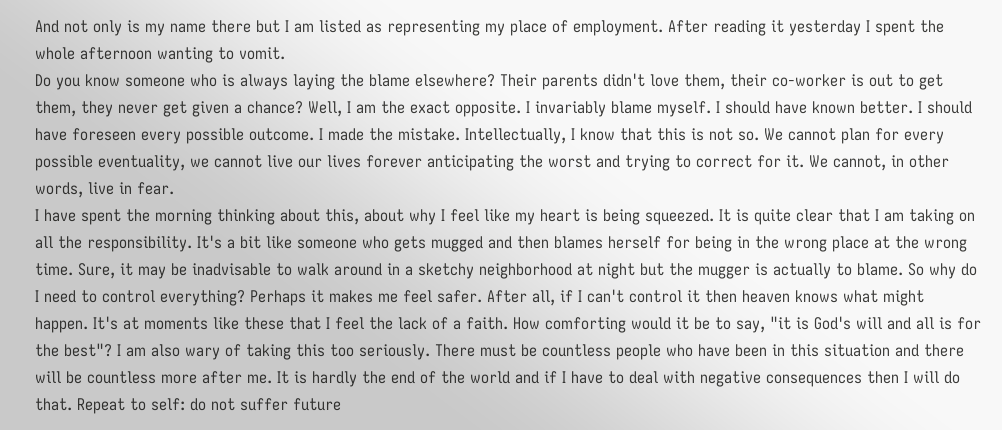And not only is my name there but I am listed as representing my place of employment. After reading it yesterday I spent the whole afternoon wanting to vomit.
Do you know someone who is always laying the blame elsewhere? Their parents didn't love them, their co-worker is out to get them, they never get given a chance? Well, I am the exact opposite. I invariably blame myself. I should have known better. I should have foreseen every possible outcome. I made the mistake. Intellectually, I know that this is not so. We cannot plan for every possible eventuality, we cannot live our lives forever anticipating the worst and trying to correct for it. We cannot, in other words, live in fear.
I have spent the morning thinking about this, about why I feel like my heart is being squeezed. It is quite clear that I am taking on all the responsibility. It's a bit like someone who gets mugged and then blames herself for being in the wrong place at the wrong time. Sure, it may be inadvisable to walk around in a sketchy neighborhood at night but the mugger is actually to blame. So why do I need to control everything? Perhaps it makes me feel safer. After all, if I can't control it then heaven knows what might happen. It's at moments like these that I feel the lack of a faith. How comforting would it be to say, "it is God's will and all is for the best"? I am also wary of taking this too seriously. There must be countless people who have been in this situation and there will be countless more after me. It is hardly the end of the world and if I have to deal with negative consequences then I will do that. Repeat to self: do not suffer future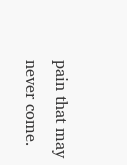pain that may never come.